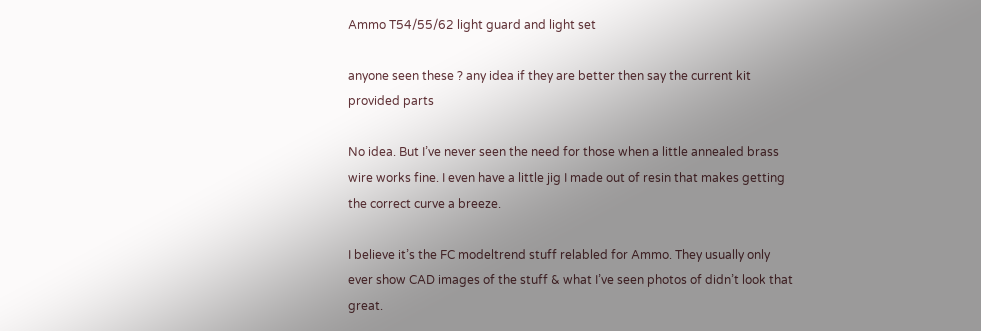Ammo T54/55/62 light guard and light set

anyone seen these ? any idea if they are better then say the current kit provided parts

No idea. But I’ve never seen the need for those when a little annealed brass wire works fine. I even have a little jig I made out of resin that makes getting the correct curve a breeze.

I believe it’s the FC modeltrend stuff relabled for Ammo. They usually only ever show CAD images of the stuff & what I’ve seen photos of didn’t look that great.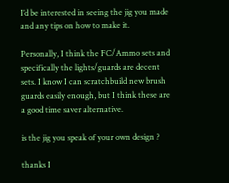I’d be interested in seeing the jig you made and any tips on how to make it.

Personally, I think the FC/Ammo sets and specifically the lights/guards are decent sets. I know I can scratchbuild new brush guards easily enough, but I think these are a good time saver alternative.

is the jig you speak of your own design ?

thanks I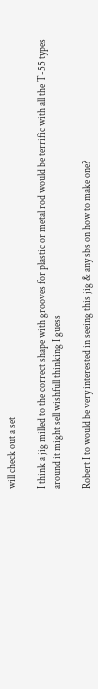will check out a set

I think a jig milled to the correct shape with grooves for plastic or metal rod would be terrific with all the T-55 types around it might sell wishfull thinking I guess

Robert I to would be very interested in seeing this jig & any sbs on how to make one?